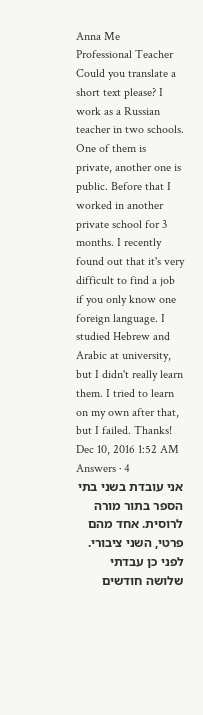Anna Me
Professional Teacher
Could you translate a short text please? I work as a Russian teacher in two schools. One of them is private, another one is public. Before that I worked in another private school for 3 months. I recently found out that it's very difficult to find a job if you only know one foreign language. I studied Hebrew and Arabic at university, but I didn't really learn them. I tried to learn on my own after that, but I failed. Thanks!
Dec 10, 2016 1:52 AM
Answers · 4
אני עובדת בשני בתי הספר בתור מורה לרוסית. אחד מהם פרטי, השני ציבורי. לפני כן עבדתי שלושה חודשים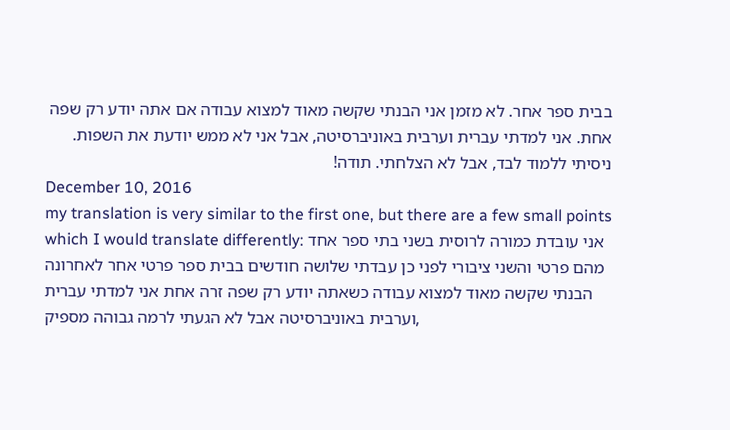בבית ספר אחר. לא מזמן אני הבנתי שקשה מאוד למצוא עבודה אם אתה יודע רק שפה אחת. אני למדתי עברית וערבית באוניברסיטה, אבל אני לא ממש יודעת את השפות. ניסיתי ללמוד לבד, אבל לא הצלחתי. תודה!
December 10, 2016
my translation is very similar to the first one, but there are a few small points which I would translate differently: אני עובדת כמורה לרוסית בשני בתי ספר אחד מהם פרטי והשני ציבורי לפני כן עבדתי שלושה חודשים בבית ספר פרטי אחר לאחרונה הבנתי שקשה מאוד למצוא עבודה כשאתה יודע רק שפה זרה אחת אני למדתי עברית וערבית באוניברסיטה אבל לא הגעתי לרמה גבוהה מספיק,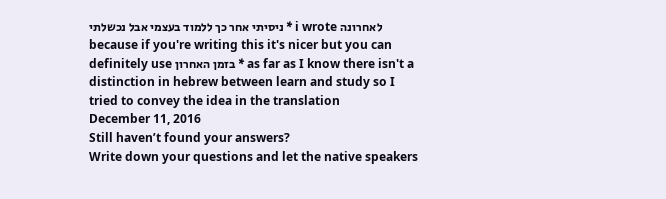ניסיתי אחר כך ללמוד בעצמי אבל נכשלתי * i wrote לאחרונה because if you're writing this it's nicer but you can definitely use בזמן האחרון * as far as I know there isn't a distinction in hebrew between learn and study so I tried to convey the idea in the translation
December 11, 2016
Still haven’t found your answers?
Write down your questions and let the native speakers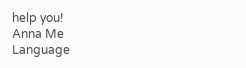help you!
Anna Me
Language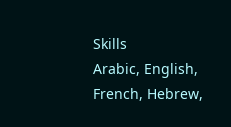Skills
Arabic, English, French, Hebrew,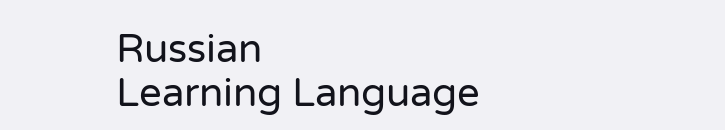Russian
Learning Language